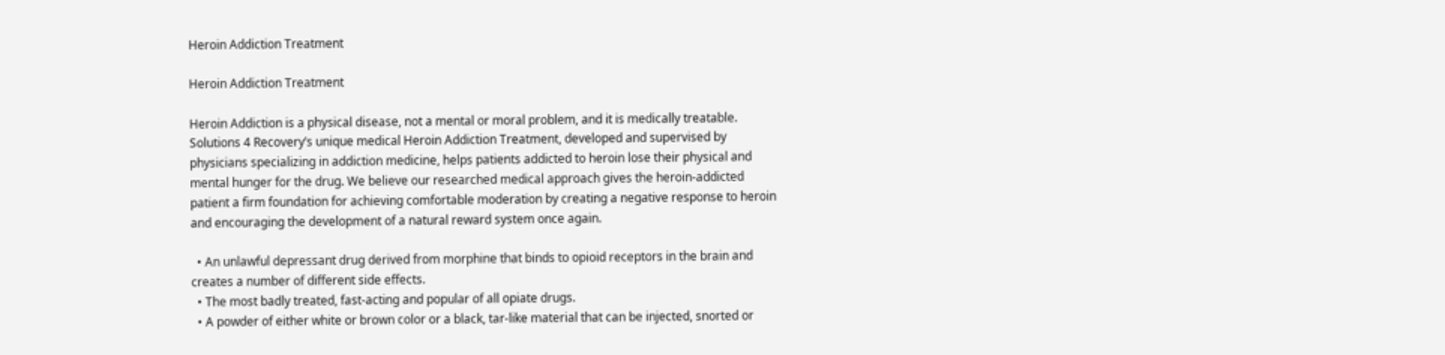Heroin Addiction Treatment

Heroin Addiction Treatment

Heroin Addiction is a physical disease, not a mental or moral problem, and it is medically treatable. Solutions 4 Recovery’s unique medical Heroin Addiction Treatment, developed and supervised by physicians specializing in addiction medicine, helps patients addicted to heroin lose their physical and mental hunger for the drug. We believe our researched medical approach gives the heroin-addicted patient a firm foundation for achieving comfortable moderation by creating a negative response to heroin and encouraging the development of a natural reward system once again.

  • An unlawful depressant drug derived from morphine that binds to opioid receptors in the brain and creates a number of different side effects.
  • The most badly treated, fast-acting and popular of all opiate drugs.
  • A powder of either white or brown color or a black, tar-like material that can be injected, snorted or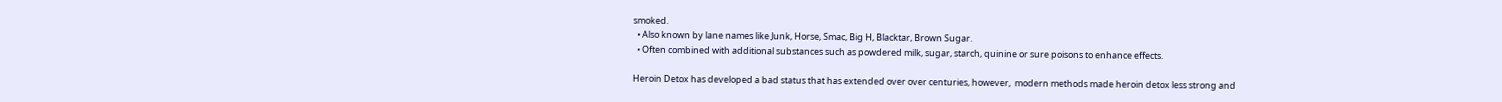smoked.
  • Also known by lane names like Junk, Horse, Smac, Big H, Blacktar, Brown Sugar.
  • Often combined with additional substances such as powdered milk, sugar, starch, quinine or sure poisons to enhance effects.

Heroin Detox has developed a bad status that has extended over over centuries, however,  modern methods made heroin detox less strong and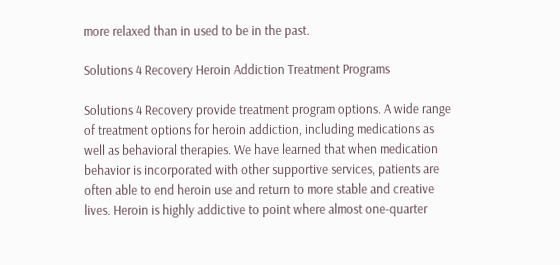more relaxed than in used to be in the past.

Solutions 4 Recovery Heroin Addiction Treatment Programs

Solutions 4 Recovery provide treatment program options. A wide range of treatment options for heroin addiction, including medications as well as behavioral therapies. We have learned that when medication behavior is incorporated with other supportive services, patients are often able to end heroin use and return to more stable and creative lives. Heroin is highly addictive to point where almost one-quarter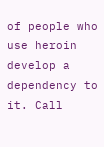of people who use heroin develop a dependency to it. Call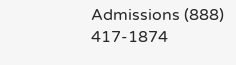Admissions (888) 417-1874